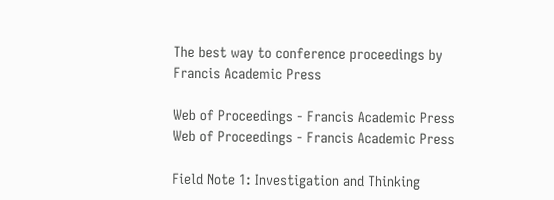The best way to conference proceedings by Francis Academic Press

Web of Proceedings - Francis Academic Press
Web of Proceedings - Francis Academic Press

Field Note 1: Investigation and Thinking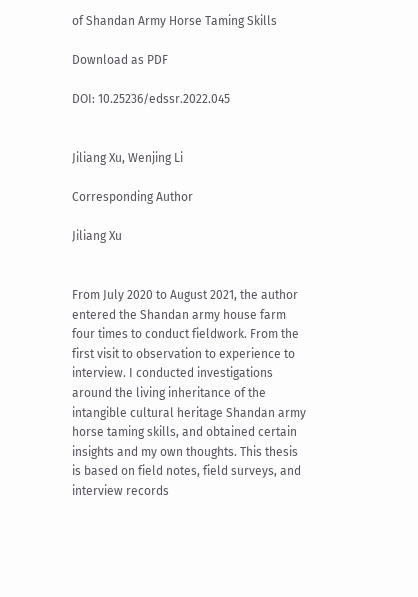of Shandan Army Horse Taming Skills

Download as PDF

DOI: 10.25236/edssr.2022.045


Jiliang Xu, Wenjing Li

Corresponding Author

Jiliang Xu


From July 2020 to August 2021, the author entered the Shandan army house farm four times to conduct fieldwork. From the first visit to observation to experience to interview. I conducted investigations around the living inheritance of the intangible cultural heritage Shandan army horse taming skills, and obtained certain insights and my own thoughts. This thesis is based on field notes, field surveys, and interview records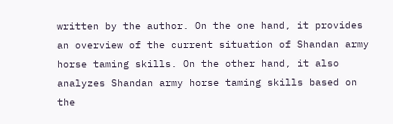written by the author. On the one hand, it provides an overview of the current situation of Shandan army horse taming skills. On the other hand, it also analyzes Shandan army horse taming skills based on the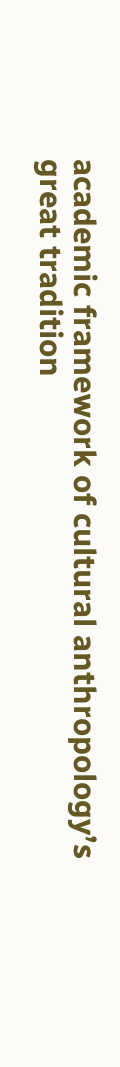academic framework of cultural anthropology’s great tradition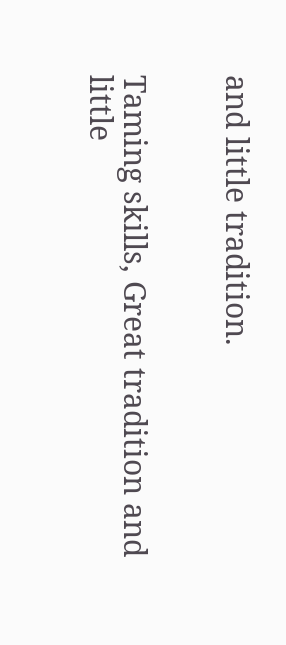and little tradition.


Taming skills, Great tradition and little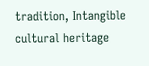tradition, Intangible cultural heritage